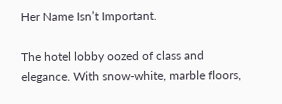Her Name Isn’t Important.

The hotel lobby oozed of class and elegance. With snow-white, marble floors,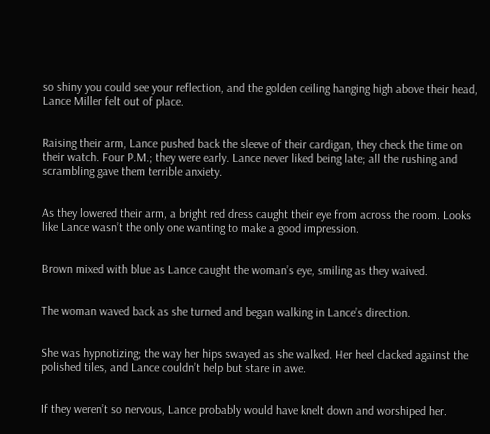so shiny you could see your reflection, and the golden ceiling hanging high above their head, Lance Miller felt out of place.


Raising their arm, Lance pushed back the sleeve of their cardigan, they check the time on their watch. Four P.M.; they were early. Lance never liked being late; all the rushing and scrambling gave them terrible anxiety.


As they lowered their arm, a bright red dress caught their eye from across the room. Looks like Lance wasn’t the only one wanting to make a good impression.


Brown mixed with blue as Lance caught the woman’s eye, smiling as they waived.


The woman waved back as she turned and began walking in Lance’s direction.


She was hypnotizing; the way her hips swayed as she walked. Her heel clacked against the polished tiles, and Lance couldn’t help but stare in awe.


If they weren’t so nervous, Lance probably would have knelt down and worshiped her.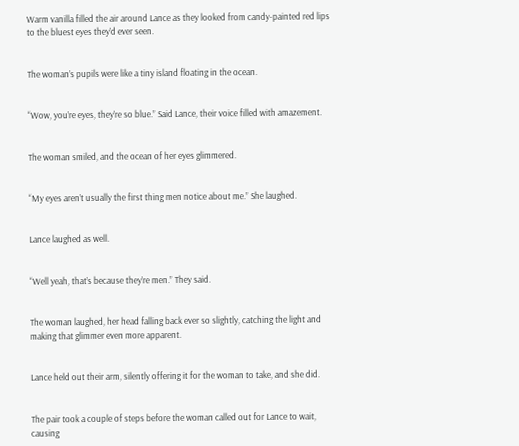Warm vanilla filled the air around Lance as they looked from candy-painted red lips to the bluest eyes they’d ever seen.


The woman’s pupils were like a tiny island floating in the ocean.


“Wow, you’re eyes, they’re so blue.” Said Lance, their voice filled with amazement.


The woman smiled, and the ocean of her eyes glimmered.


“My eyes aren’t usually the first thing men notice about me.” She laughed.


Lance laughed as well.


“Well yeah, that’s because they’re men.” They said.


The woman laughed, her head falling back ever so slightly, catching the light and making that glimmer even more apparent.


Lance held out their arm, silently offering it for the woman to take, and she did.


The pair took a couple of steps before the woman called out for Lance to wait, causing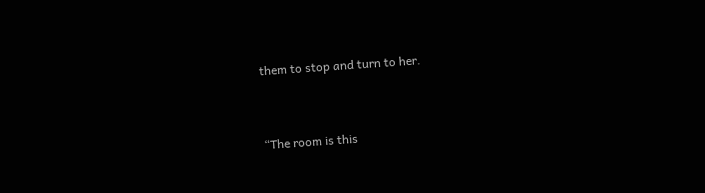them to stop and turn to her.


“The room is this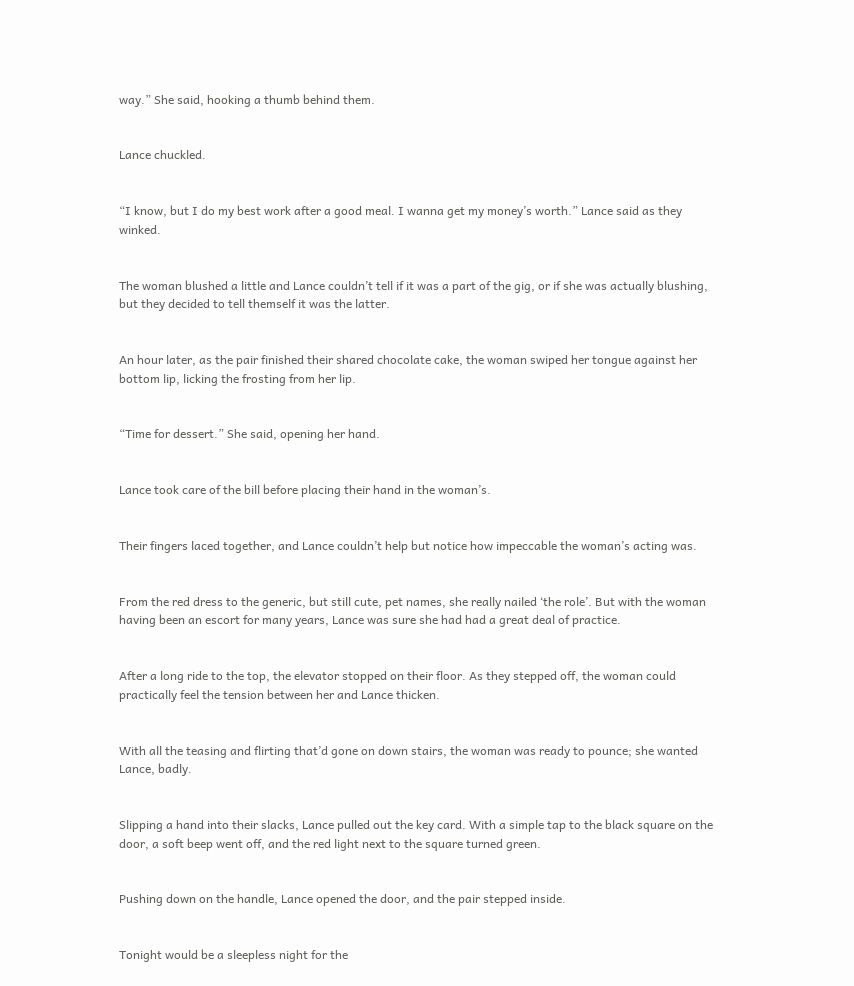way.” She said, hooking a thumb behind them.


Lance chuckled.


“I know, but I do my best work after a good meal. I wanna get my money’s worth.” Lance said as they winked.


The woman blushed a little and Lance couldn’t tell if it was a part of the gig, or if she was actually blushing, but they decided to tell themself it was the latter.


An hour later, as the pair finished their shared chocolate cake, the woman swiped her tongue against her bottom lip, licking the frosting from her lip.


“Time for dessert.” She said, opening her hand.


Lance took care of the bill before placing their hand in the woman’s.


Their fingers laced together, and Lance couldn’t help but notice how impeccable the woman’s acting was.


From the red dress to the generic, but still cute, pet names, she really nailed ‘the role’. But with the woman having been an escort for many years, Lance was sure she had had a great deal of practice.


After a long ride to the top, the elevator stopped on their floor. As they stepped off, the woman could practically feel the tension between her and Lance thicken.


With all the teasing and flirting that’d gone on down stairs, the woman was ready to pounce; she wanted Lance, badly.


Slipping a hand into their slacks, Lance pulled out the key card. With a simple tap to the black square on the door, a soft beep went off, and the red light next to the square turned green.


Pushing down on the handle, Lance opened the door, and the pair stepped inside.


Tonight would be a sleepless night for the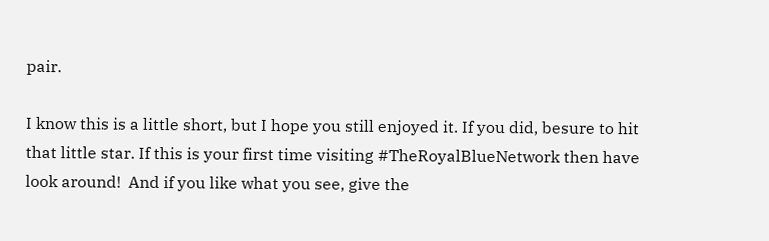pair.

I know this is a little short, but I hope you still enjoyed it. If you did, besure to hit that little star. If this is your first time visiting #TheRoyalBlueNetwork then have look around!  And if you like what you see, give the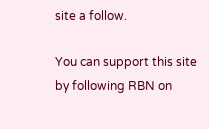site a follow.

You can support this site by following RBN on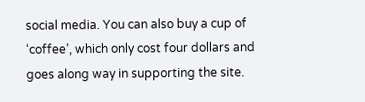social media. You can also buy a cup of ‘coffee’, which only cost four dollars and goes along way in supporting the site.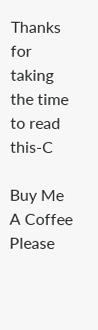Thanks for taking the time to read this-C

Buy Me A Coffee Please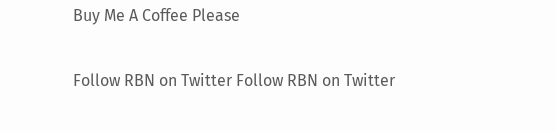Buy Me A Coffee Please

Follow RBN on Twitter Follow RBN on Twitter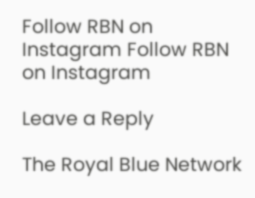Follow RBN on Instagram Follow RBN on Instagram

Leave a Reply

The Royal Blue Network